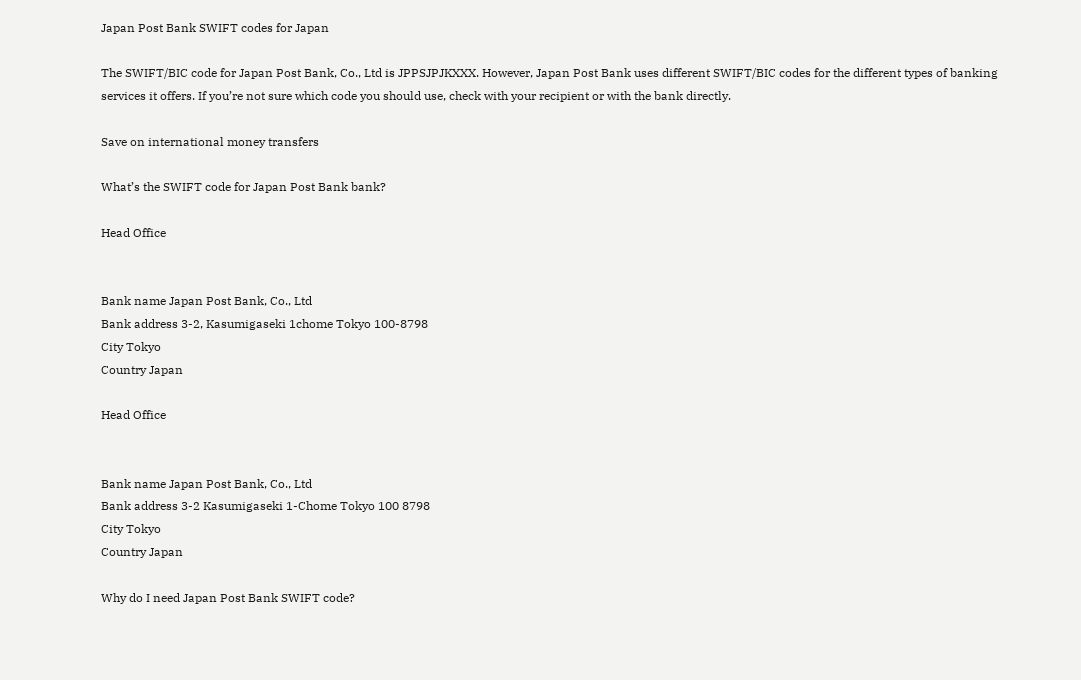Japan Post Bank SWIFT codes for Japan

The SWIFT/BIC code for Japan Post Bank, Co., Ltd is JPPSJPJKXXX. However, Japan Post Bank uses different SWIFT/BIC codes for the different types of banking services it offers. If you’re not sure which code you should use, check with your recipient or with the bank directly.

Save on international money transfers

What’s the SWIFT code for Japan Post Bank bank?

Head Office


Bank name Japan Post Bank, Co., Ltd
Bank address 3-2, Kasumigaseki 1chome Tokyo 100-8798
City Tokyo
Country Japan

Head Office


Bank name Japan Post Bank, Co., Ltd
Bank address 3-2 Kasumigaseki 1-Chome Tokyo 100 8798
City Tokyo
Country Japan

Why do I need Japan Post Bank SWIFT code?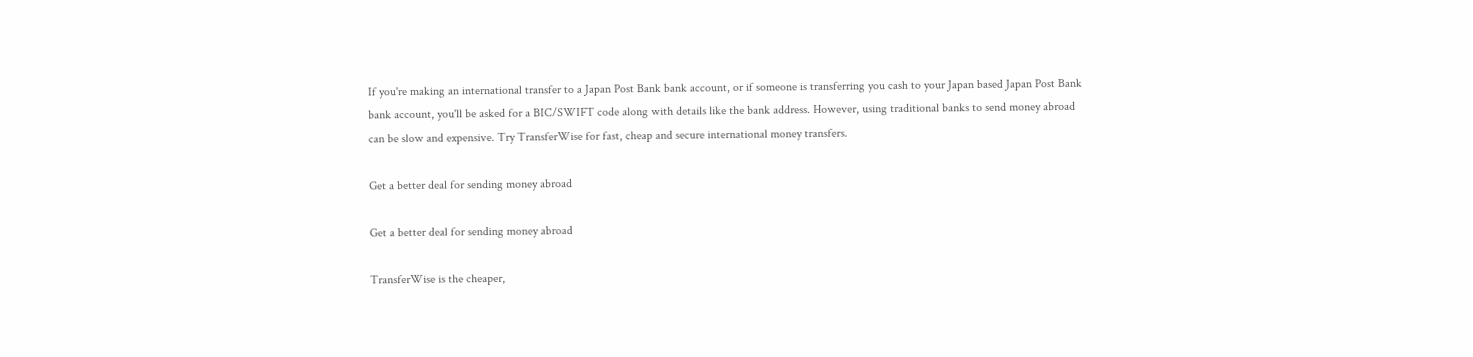If you're making an international transfer to a Japan Post Bank bank account, or if someone is transferring you cash to your Japan based Japan Post Bank bank account, you'll be asked for a BIC/SWIFT code along with details like the bank address. However, using traditional banks to send money abroad can be slow and expensive. Try TransferWise for fast, cheap and secure international money transfers.

Get a better deal for sending money abroad

Get a better deal for sending money abroad

TransferWise is the cheaper,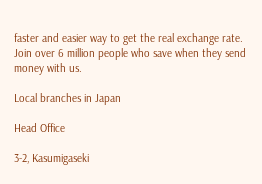faster and easier way to get the real exchange rate. Join over 6 million people who save when they send money with us.

Local branches in Japan

Head Office

3-2, Kasumigaseki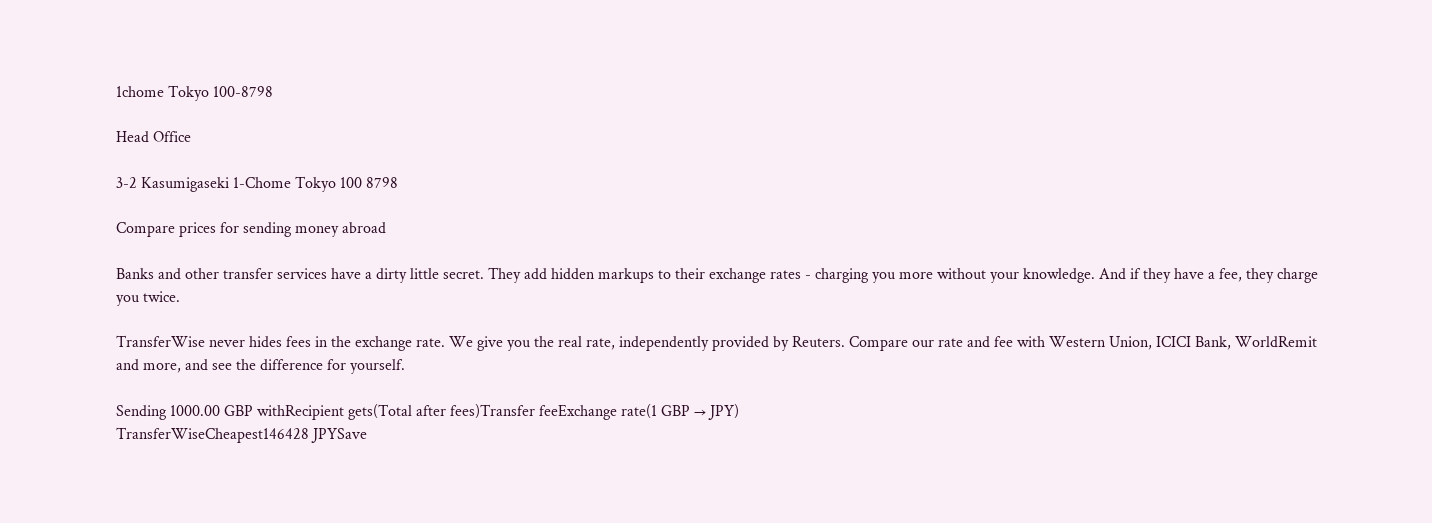1chome Tokyo 100-8798

Head Office

3-2 Kasumigaseki 1-Chome Tokyo 100 8798

Compare prices for sending money abroad

Banks and other transfer services have a dirty little secret. They add hidden markups to their exchange rates - charging you more without your knowledge. And if they have a fee, they charge you twice.

TransferWise never hides fees in the exchange rate. We give you the real rate, independently provided by Reuters. Compare our rate and fee with Western Union, ICICI Bank, WorldRemit and more, and see the difference for yourself.

Sending 1000.00 GBP withRecipient gets(Total after fees)Transfer feeExchange rate(1 GBP → JPY)
TransferWiseCheapest146428 JPYSave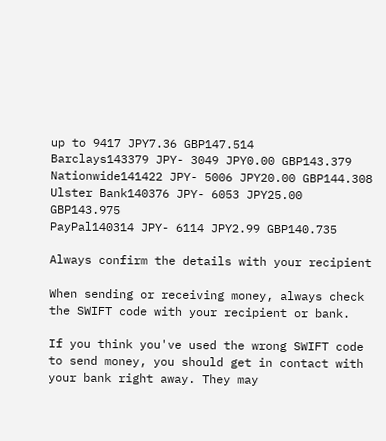up to 9417 JPY7.36 GBP147.514
Barclays143379 JPY- 3049 JPY0.00 GBP143.379
Nationwide141422 JPY- 5006 JPY20.00 GBP144.308
Ulster Bank140376 JPY- 6053 JPY25.00 GBP143.975
PayPal140314 JPY- 6114 JPY2.99 GBP140.735

Always confirm the details with your recipient

When sending or receiving money, always check the SWIFT code with your recipient or bank.

If you think you've used the wrong SWIFT code to send money, you should get in contact with your bank right away. They may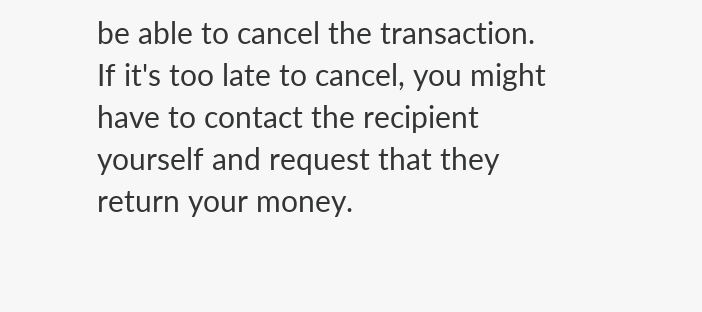be able to cancel the transaction. If it's too late to cancel, you might have to contact the recipient yourself and request that they return your money.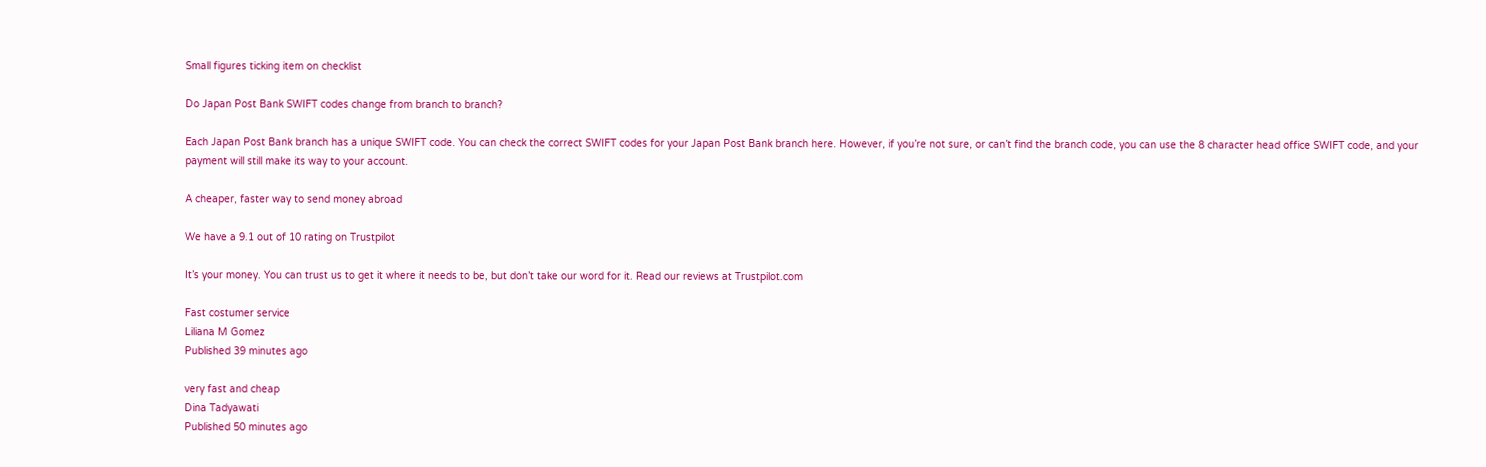Small figures ticking item on checklist

Do Japan Post Bank SWIFT codes change from branch to branch?

Each Japan Post Bank branch has a unique SWIFT code. You can check the correct SWIFT codes for your Japan Post Bank branch here. However, if you’re not sure, or can’t find the branch code, you can use the 8 character head office SWIFT code, and your payment will still make its way to your account.

A cheaper, faster way to send money abroad

We have a 9.1 out of 10 rating on Trustpilot

It’s your money. You can trust us to get it where it needs to be, but don’t take our word for it. Read our reviews at Trustpilot.com

Fast costumer service
Liliana M Gomez
Published 39 minutes ago

very fast and cheap
Dina Tadyawati
Published 50 minutes ago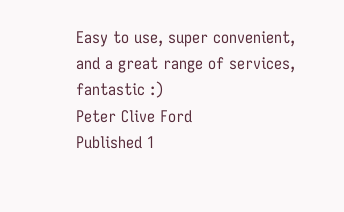Easy to use, super convenient, and a great range of services, fantastic :)
Peter Clive Ford
Published 1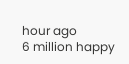hour ago
6 million happy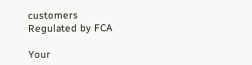customers
Regulated by FCA

Your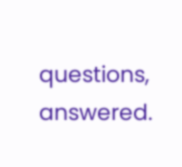questions, answered.